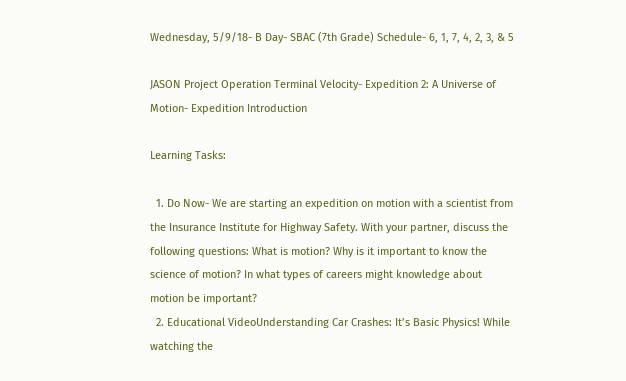Wednesday, 5/9/18- B Day- SBAC (7th Grade) Schedule- 6, 1, 7, 4, 2, 3, & 5

JASON Project Operation Terminal Velocity- Expedition 2: A Universe of Motion- Expedition Introduction

Learning Tasks:

  1. Do Now- We are starting an expedition on motion with a scientist from the Insurance Institute for Highway Safety. With your partner, discuss the following questions: What is motion? Why is it important to know the science of motion? In what types of careers might knowledge about motion be important?
  2. Educational VideoUnderstanding Car Crashes: It’s Basic Physics! While watching the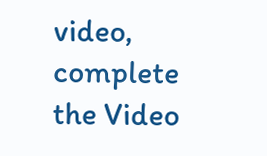video, complete the Video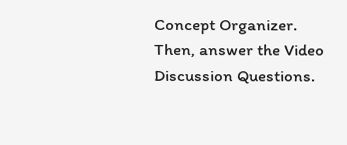Concept Organizer. Then, answer the Video Discussion Questions.